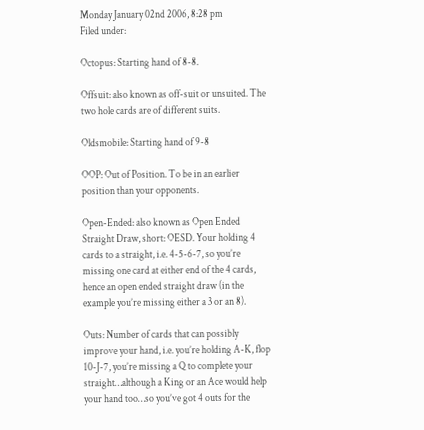Monday January 02nd 2006, 8:28 pm
Filed under:

Octopus: Starting hand of 8-8.

Offsuit: also known as off-suit or unsuited. The two hole cards are of different suits.

Oldsmobile: Starting hand of 9-8

OOP: Out of Position. To be in an earlier position than your opponents.

Open-Ended: also known as Open Ended Straight Draw, short: OESD. Your holding 4 cards to a straight, i.e. 4-5-6-7, so you’re missing one card at either end of the 4 cards, hence an open ended straight draw (in the example you’re missing either a 3 or an 8).

Outs: Number of cards that can possibly improve your hand, i.e. you’re holding A-K, flop 10-J-7, you’re missing a Q to complete your straight…although a King or an Ace would help your hand too…so you’ve got 4 outs for the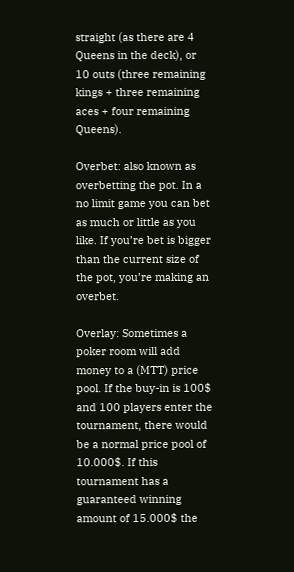straight (as there are 4 Queens in the deck), or 10 outs (three remaining kings + three remaining aces + four remaining Queens).

Overbet: also known as overbetting the pot. In a no limit game you can bet as much or little as you like. If you’re bet is bigger than the current size of the pot, you’re making an overbet.

Overlay: Sometimes a poker room will add money to a (MTT) price pool. If the buy-in is 100$ and 100 players enter the tournament, there would be a normal price pool of 10.000$. If this tournament has a guaranteed winning amount of 15.000$ the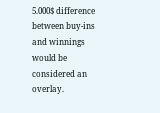5.000$ difference between buy-ins and winnings would be considered an overlay.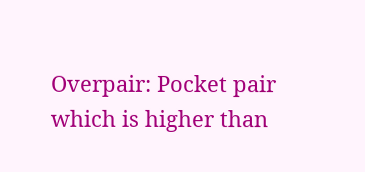Overpair: Pocket pair which is higher than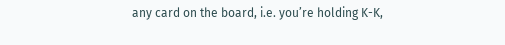any card on the board, i.e. you’re holding K-K,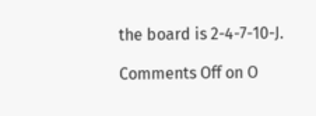the board is 2-4-7-10-J.

Comments Off on O